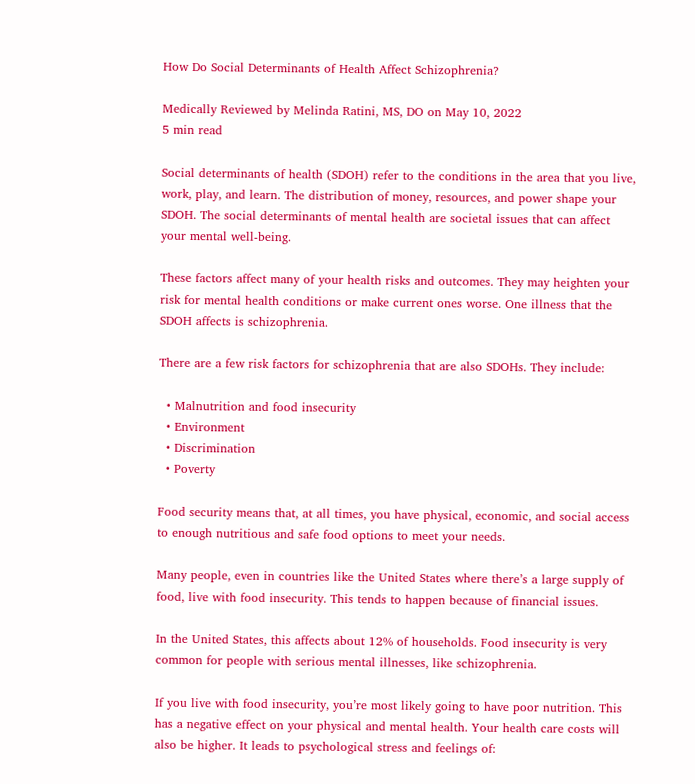How Do Social Determinants of Health Affect Schizophrenia?

Medically Reviewed by Melinda Ratini, MS, DO on May 10, 2022
5 min read

Social determinants of health (SDOH) refer to the conditions in the area that you live, work, play, and learn. The distribution of money, resources, and power shape your SDOH. The social determinants of mental health are societal issues that can affect your mental well-being.

These factors affect many of your health risks and outcomes. They may heighten your risk for mental health conditions or make current ones worse. One illness that the SDOH affects is schizophrenia.

There are a few risk factors for schizophrenia that are also SDOHs. They include:

  • Malnutrition and food insecurity
  • Environment
  • Discrimination
  • Poverty

Food security means that, at all times, you have physical, economic, and social access to enough nutritious and safe food options to meet your needs.

Many people, even in countries like the United States where there’s a large supply of food, live with food insecurity. This tends to happen because of financial issues.

In the United States, this affects about 12% of households. Food insecurity is very common for people with serious mental illnesses, like schizophrenia.

If you live with food insecurity, you’re most likely going to have poor nutrition. This has a negative effect on your physical and mental health. Your health care costs will also be higher. It leads to psychological stress and feelings of: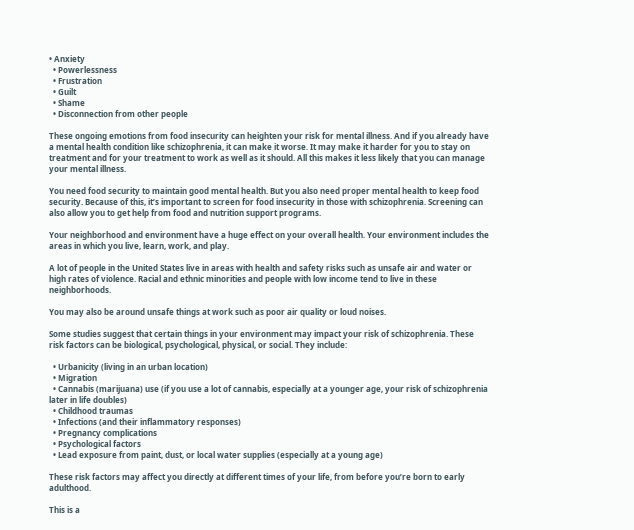• Anxiety
  • Powerlessness
  • Frustration
  • Guilt
  • Shame
  • Disconnection from other people

These ongoing emotions from food insecurity can heighten your risk for mental illness. And if you already have a mental health condition like schizophrenia, it can make it worse. It may make it harder for you to stay on treatment and for your treatment to work as well as it should. All this makes it less likely that you can manage your mental illness.

You need food security to maintain good mental health. But you also need proper mental health to keep food security. Because of this, it’s important to screen for food insecurity in those with schizophrenia. Screening can also allow you to get help from food and nutrition support programs.

Your neighborhood and environment have a huge effect on your overall health. Your environment includes the areas in which you live, learn, work, and play.

A lot of people in the United States live in areas with health and safety risks such as unsafe air and water or high rates of violence. Racial and ethnic minorities and people with low income tend to live in these neighborhoods.

You may also be around unsafe things at work such as poor air quality or loud noises.

Some studies suggest that certain things in your environment may impact your risk of schizophrenia. These risk factors can be biological, psychological, physical, or social. They include:

  • Urbanicity (living in an urban location)
  • Migration
  • Cannabis (marijuana) use (if you use a lot of cannabis, especially at a younger age, your risk of schizophrenia later in life doubles)
  • Childhood traumas
  • Infections (and their inflammatory responses)
  • Pregnancy complications
  • Psychological factors
  • Lead exposure from paint, dust, or local water supplies (especially at a young age)

These risk factors may affect you directly at different times of your life, from before you’re born to early adulthood.

This is a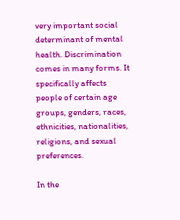very important social determinant of mental health. Discrimination comes in many forms. It specifically affects people of certain age groups, genders, races, ethnicities, nationalities, religions, and sexual preferences.

In the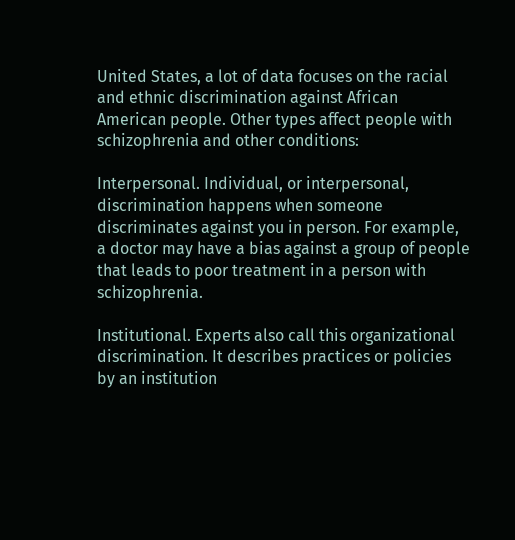United States, a lot of data focuses on the racial and ethnic discrimination against African American people. Other types affect people with schizophrenia and other conditions:

Interpersonal. Individual, or interpersonal, discrimination happens when someone discriminates against you in person. For example, a doctor may have a bias against a group of people that leads to poor treatment in a person with schizophrenia.

Institutional. Experts also call this organizational discrimination. It describes practices or policies by an institution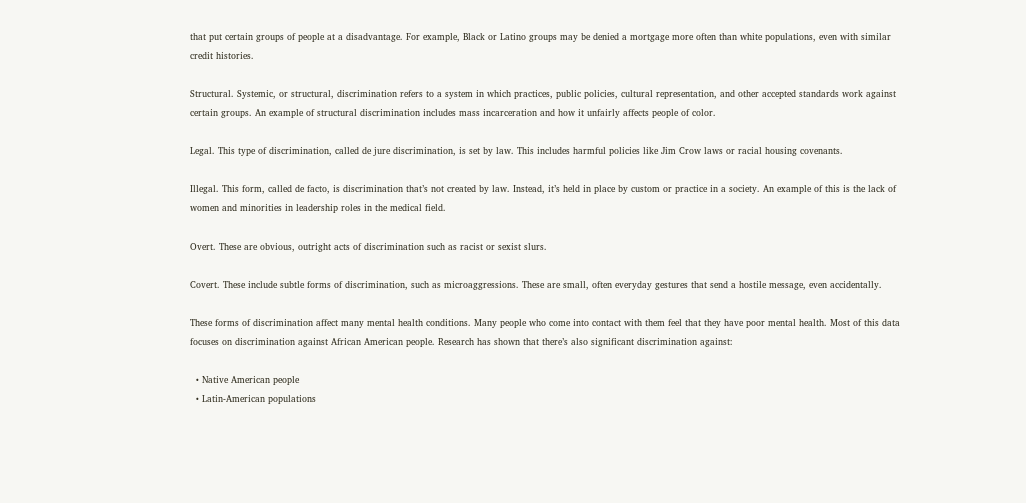that put certain groups of people at a disadvantage. For example, Black or Latino groups may be denied a mortgage more often than white populations, even with similar credit histories.

Structural. Systemic, or structural, discrimination refers to a system in which practices, public policies, cultural representation, and other accepted standards work against certain groups. An example of structural discrimination includes mass incarceration and how it unfairly affects people of color.

Legal. This type of discrimination, called de jure discrimination, is set by law. This includes harmful policies like Jim Crow laws or racial housing covenants.

Illegal. This form, called de facto, is discrimination that’s not created by law. Instead, it’s held in place by custom or practice in a society. An example of this is the lack of women and minorities in leadership roles in the medical field.

Overt. These are obvious, outright acts of discrimination such as racist or sexist slurs.

Covert. These include subtle forms of discrimination, such as microaggressions. These are small, often everyday gestures that send a hostile message, even accidentally.

These forms of discrimination affect many mental health conditions. Many people who come into contact with them feel that they have poor mental health. Most of this data focuses on discrimination against African American people. Research has shown that there’s also significant discrimination against:

  • Native American people
  • Latin-American populations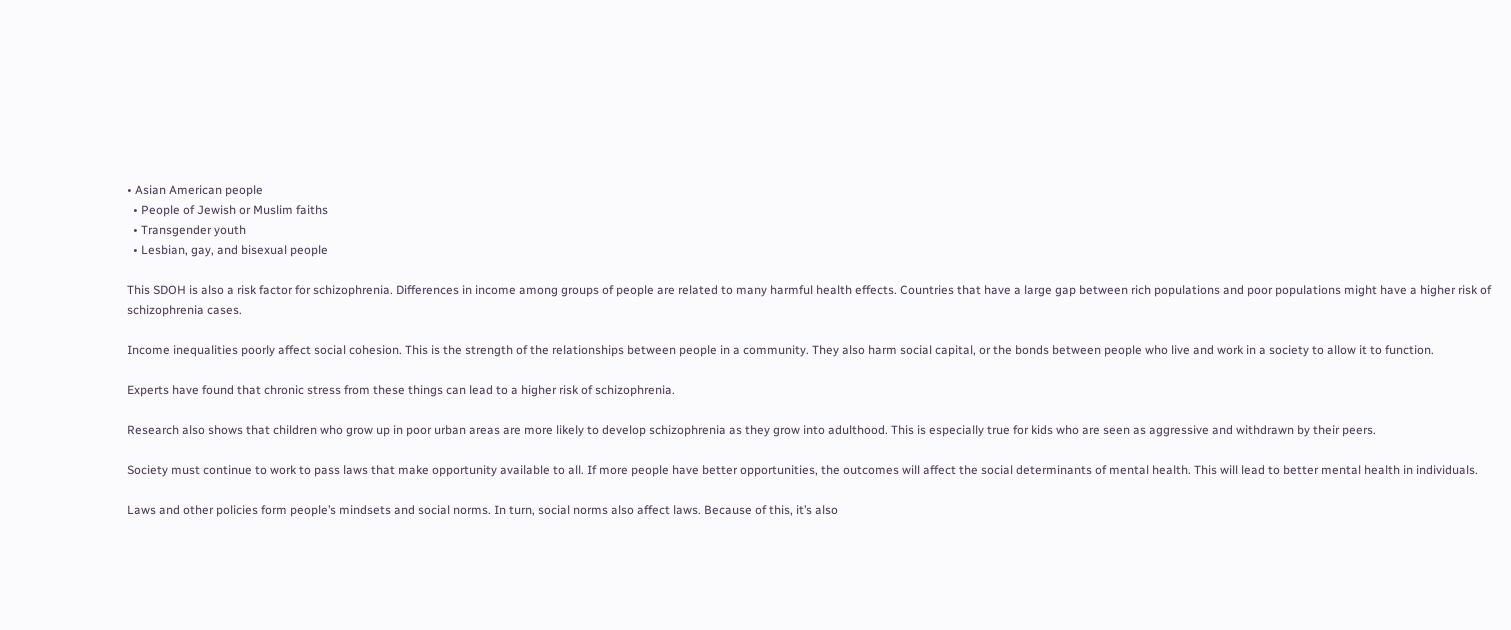• Asian American people
  • People of Jewish or Muslim faiths
  • Transgender youth
  • Lesbian, gay, and bisexual people

This SDOH is also a risk factor for schizophrenia. Differences in income among groups of people are related to many harmful health effects. Countries that have a large gap between rich populations and poor populations might have a higher risk of schizophrenia cases.

Income inequalities poorly affect social cohesion. This is the strength of the relationships between people in a community. They also harm social capital, or the bonds between people who live and work in a society to allow it to function.

Experts have found that chronic stress from these things can lead to a higher risk of schizophrenia.

Research also shows that children who grow up in poor urban areas are more likely to develop schizophrenia as they grow into adulthood. This is especially true for kids who are seen as aggressive and withdrawn by their peers.

Society must continue to work to pass laws that make opportunity available to all. If more people have better opportunities, the outcomes will affect the social determinants of mental health. This will lead to better mental health in individuals.

Laws and other policies form people’s mindsets and social norms. In turn, social norms also affect laws. Because of this, it’s also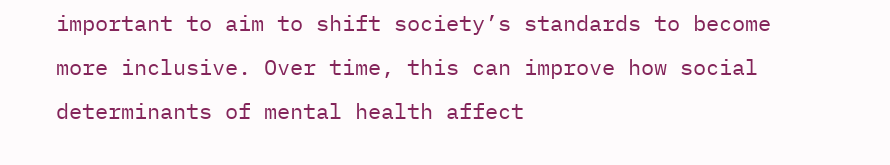important to aim to shift society’s standards to become more inclusive. Over time, this can improve how social determinants of mental health affect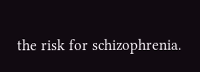the risk for schizophrenia.